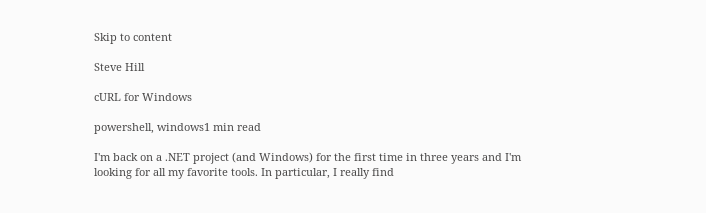Skip to content

Steve Hill

cURL for Windows

powershell, windows1 min read

I'm back on a .NET project (and Windows) for the first time in three years and I'm looking for all my favorite tools. In particular, I really find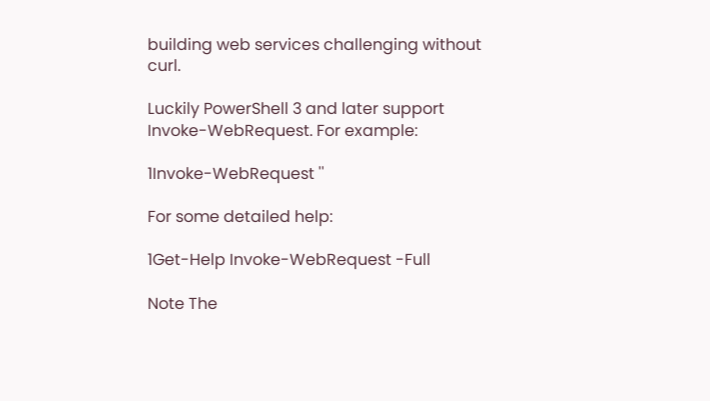building web services challenging without curl.

Luckily PowerShell 3 and later support Invoke-WebRequest. For example:

1Invoke-WebRequest ''

For some detailed help:

1Get-Help Invoke-WebRequest -Full

Note The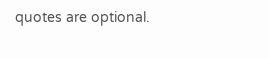quotes are optional.